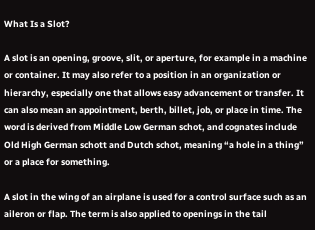What Is a Slot?

A slot is an opening, groove, slit, or aperture, for example in a machine or container. It may also refer to a position in an organization or hierarchy, especially one that allows easy advancement or transfer. It can also mean an appointment, berth, billet, job, or place in time. The word is derived from Middle Low German schot, and cognates include Old High German schott and Dutch schot, meaning “a hole in a thing” or a place for something.

A slot in the wing of an airplane is used for a control surface such as an aileron or flap. The term is also applied to openings in the tail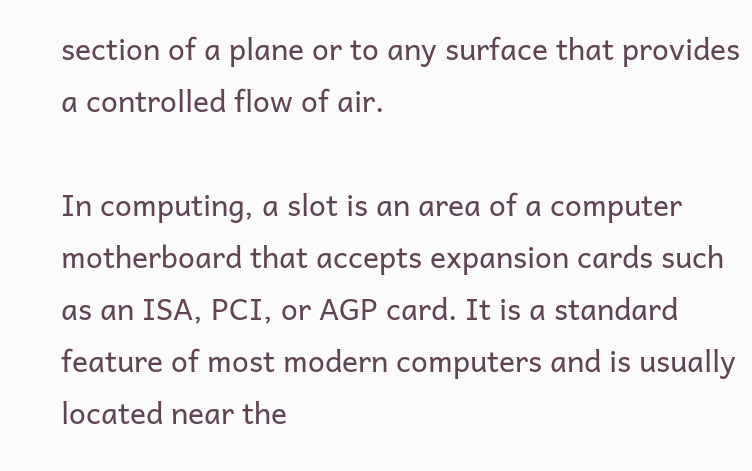section of a plane or to any surface that provides a controlled flow of air.

In computing, a slot is an area of a computer motherboard that accepts expansion cards such as an ISA, PCI, or AGP card. It is a standard feature of most modern computers and is usually located near the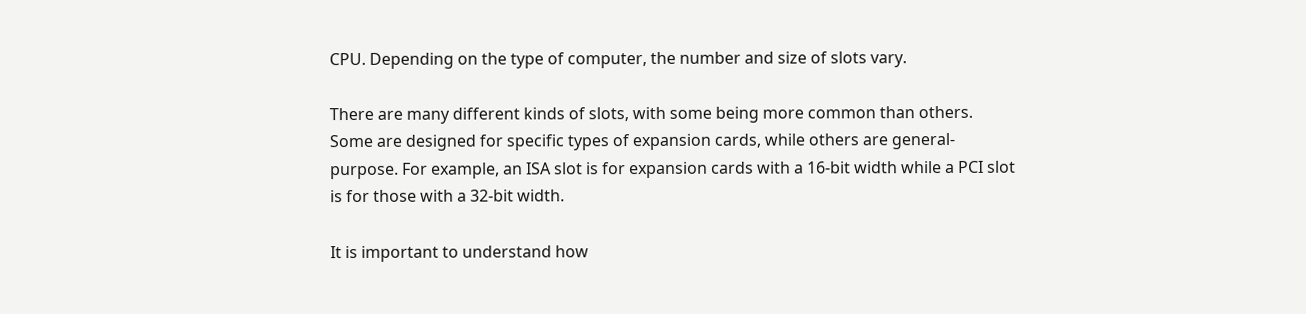CPU. Depending on the type of computer, the number and size of slots vary.

There are many different kinds of slots, with some being more common than others. Some are designed for specific types of expansion cards, while others are general-purpose. For example, an ISA slot is for expansion cards with a 16-bit width while a PCI slot is for those with a 32-bit width.

It is important to understand how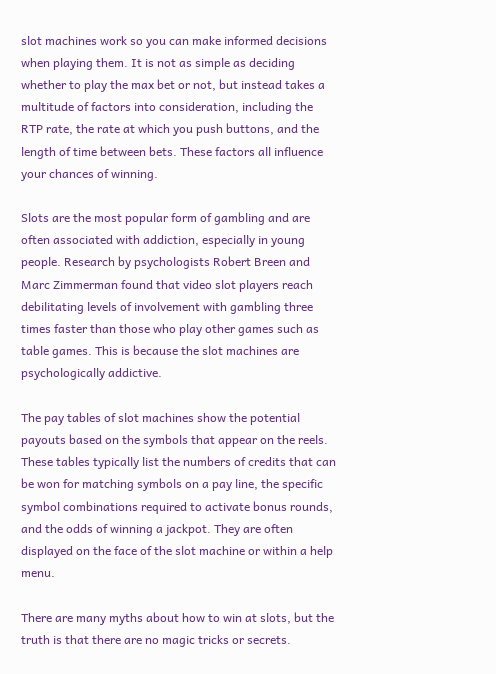slot machines work so you can make informed decisions when playing them. It is not as simple as deciding whether to play the max bet or not, but instead takes a multitude of factors into consideration, including the RTP rate, the rate at which you push buttons, and the length of time between bets. These factors all influence your chances of winning.

Slots are the most popular form of gambling and are often associated with addiction, especially in young people. Research by psychologists Robert Breen and Marc Zimmerman found that video slot players reach debilitating levels of involvement with gambling three times faster than those who play other games such as table games. This is because the slot machines are psychologically addictive.

The pay tables of slot machines show the potential payouts based on the symbols that appear on the reels. These tables typically list the numbers of credits that can be won for matching symbols on a pay line, the specific symbol combinations required to activate bonus rounds, and the odds of winning a jackpot. They are often displayed on the face of the slot machine or within a help menu.

There are many myths about how to win at slots, but the truth is that there are no magic tricks or secrets.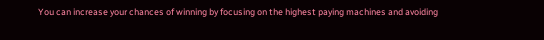You can increase your chances of winning by focusing on the highest paying machines and avoiding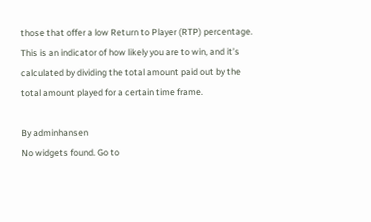those that offer a low Return to Player (RTP) percentage. This is an indicator of how likely you are to win, and it’s calculated by dividing the total amount paid out by the total amount played for a certain time frame.

By adminhansen
No widgets found. Go to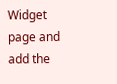Widget page and add the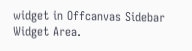widget in Offcanvas Sidebar Widget Area.